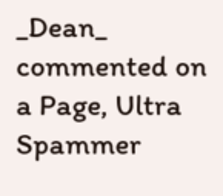_Dean_ commented on a Page, Ultra Spammer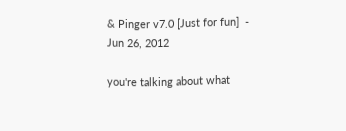& Pinger v7.0 [Just for fun]  -  Jun 26, 2012

you're talking about what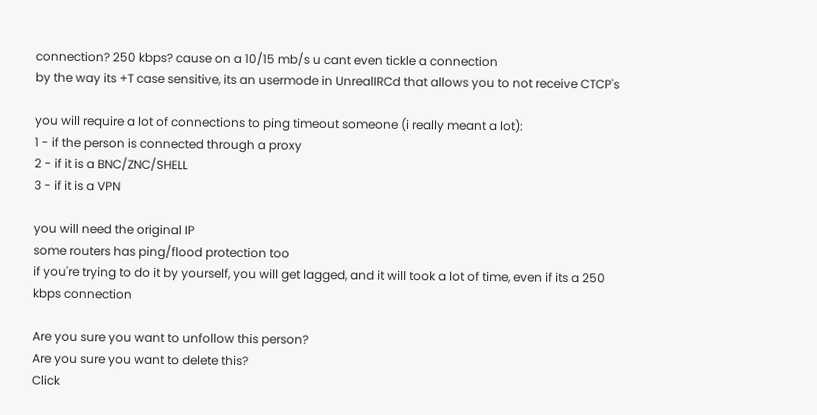connection? 250 kbps? cause on a 10/15 mb/s u cant even tickle a connection
by the way its +T case sensitive, its an usermode in UnrealIRCd that allows you to not receive CTCP's

you will require a lot of connections to ping timeout someone (i really meant a lot):
1 - if the person is connected through a proxy
2 - if it is a BNC/ZNC/SHELL
3 - if it is a VPN

you will need the original IP
some routers has ping/flood protection too
if you're trying to do it by yourself, you will get lagged, and it will took a lot of time, even if its a 250 kbps connection

Are you sure you want to unfollow this person?
Are you sure you want to delete this?
Click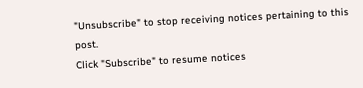"Unsubscribe" to stop receiving notices pertaining to this post.
Click "Subscribe" to resume notices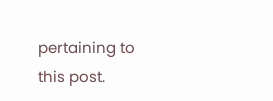pertaining to this post.